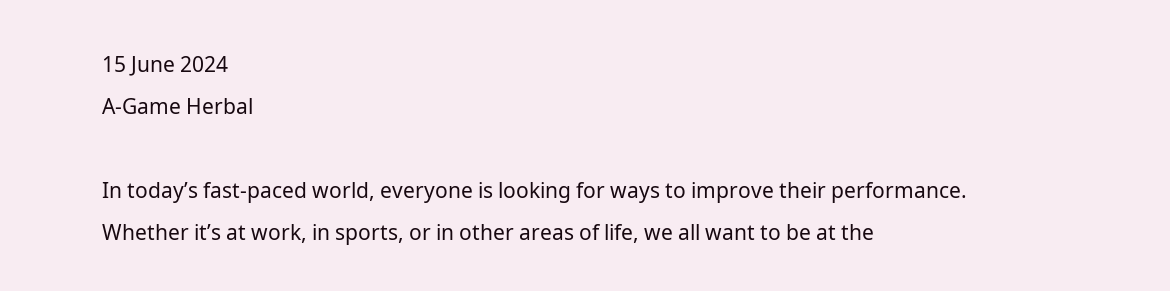15 June 2024
A-Game Herbal

In today’s fast-paced world, everyone is looking for ways to improve their performance. Whether it’s at work, in sports, or in other areas of life, we all want to be at the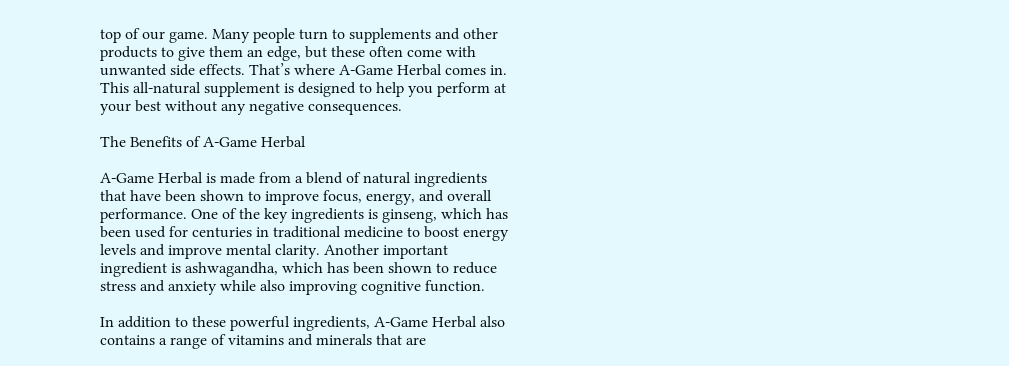top of our game. Many people turn to supplements and other products to give them an edge, but these often come with unwanted side effects. That’s where A-Game Herbal comes in. This all-natural supplement is designed to help you perform at your best without any negative consequences.

The Benefits of A-Game Herbal

A-Game Herbal is made from a blend of natural ingredients that have been shown to improve focus, energy, and overall performance. One of the key ingredients is ginseng, which has been used for centuries in traditional medicine to boost energy levels and improve mental clarity. Another important ingredient is ashwagandha, which has been shown to reduce stress and anxiety while also improving cognitive function.

In addition to these powerful ingredients, A-Game Herbal also contains a range of vitamins and minerals that are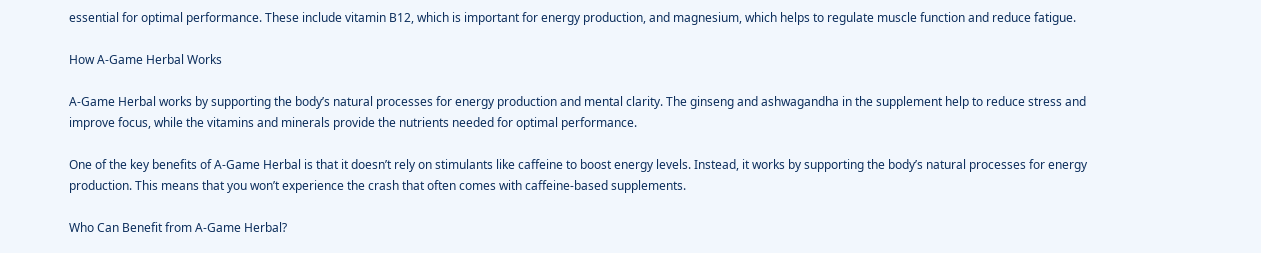essential for optimal performance. These include vitamin B12, which is important for energy production, and magnesium, which helps to regulate muscle function and reduce fatigue.

How A-Game Herbal Works

A-Game Herbal works by supporting the body’s natural processes for energy production and mental clarity. The ginseng and ashwagandha in the supplement help to reduce stress and improve focus, while the vitamins and minerals provide the nutrients needed for optimal performance.

One of the key benefits of A-Game Herbal is that it doesn’t rely on stimulants like caffeine to boost energy levels. Instead, it works by supporting the body’s natural processes for energy production. This means that you won’t experience the crash that often comes with caffeine-based supplements.

Who Can Benefit from A-Game Herbal?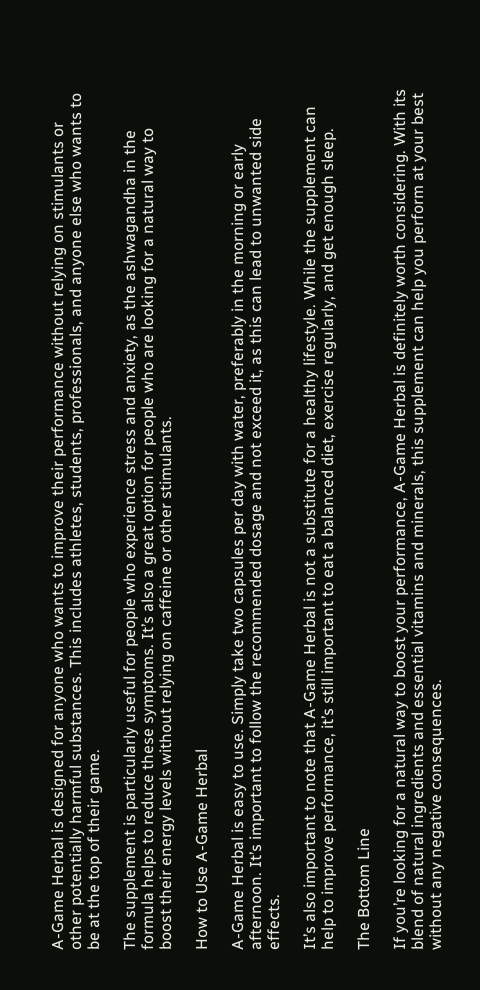A-Game Herbal is designed for anyone who wants to improve their performance without relying on stimulants or other potentially harmful substances. This includes athletes, students, professionals, and anyone else who wants to be at the top of their game.

The supplement is particularly useful for people who experience stress and anxiety, as the ashwagandha in the formula helps to reduce these symptoms. It’s also a great option for people who are looking for a natural way to boost their energy levels without relying on caffeine or other stimulants.

How to Use A-Game Herbal

A-Game Herbal is easy to use. Simply take two capsules per day with water, preferably in the morning or early afternoon. It’s important to follow the recommended dosage and not exceed it, as this can lead to unwanted side effects.

It’s also important to note that A-Game Herbal is not a substitute for a healthy lifestyle. While the supplement can help to improve performance, it’s still important to eat a balanced diet, exercise regularly, and get enough sleep.

The Bottom Line

If you’re looking for a natural way to boost your performance, A-Game Herbal is definitely worth considering. With its blend of natural ingredients and essential vitamins and minerals, this supplement can help you perform at your best without any negative consequences.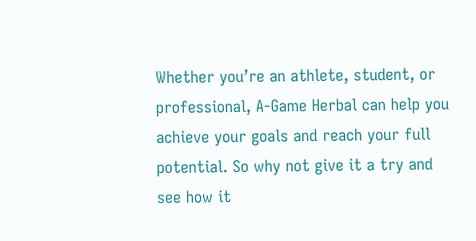Whether you’re an athlete, student, or professional, A-Game Herbal can help you achieve your goals and reach your full potential. So why not give it a try and see how it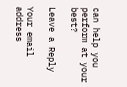can help you perform at your best?

Leave a Reply

Your email address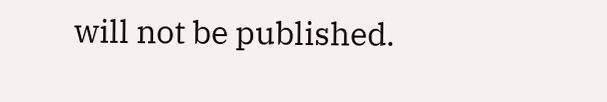will not be published.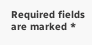Required fields are marked *